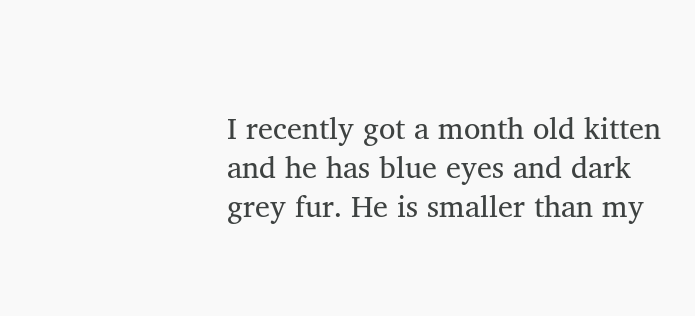I recently got a month old kitten and he has blue eyes and dark grey fur. He is smaller than my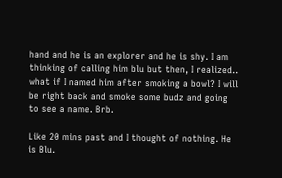hand and he is an explorer and he is shy. I am thinking of calling him blu but then, I realized.. what if I named him after smoking a bowl? I will be right back and smoke some budz and going to see a name. Brb.

Like 20 mins past and I thought of nothing. He is Blu.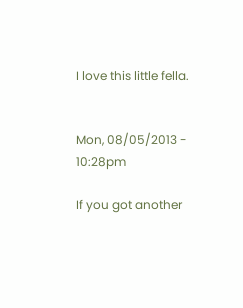I love this little fella.


Mon, 08/05/2013 - 10:28pm

If you got another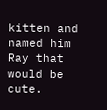kitten and named him Ray that would be cute.